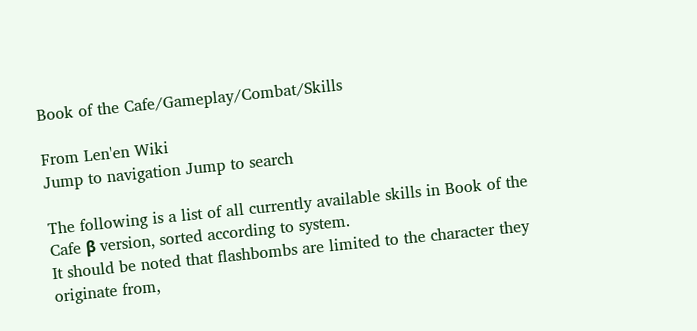Book of the Cafe/Gameplay/Combat/Skills

From Len'en Wiki
Jump to navigation Jump to search

The following is a list of all currently available skills in Book of the Cafe β version, sorted according to system.
It should be noted that flashbombs are limited to the character they originate from,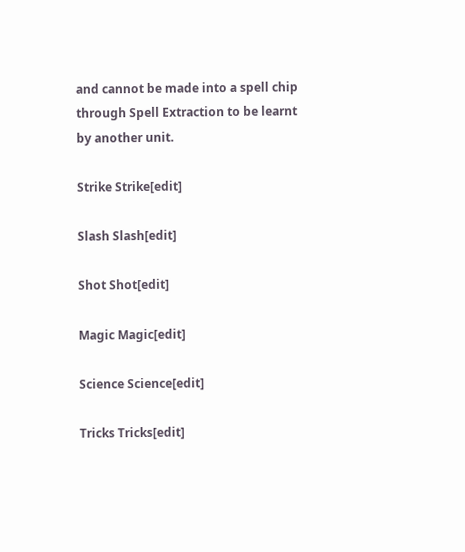and cannot be made into a spell chip through Spell Extraction to be learnt by another unit.

Strike Strike[edit]

Slash Slash[edit]

Shot Shot[edit]

Magic Magic[edit]

Science Science[edit]

Tricks Tricks[edit]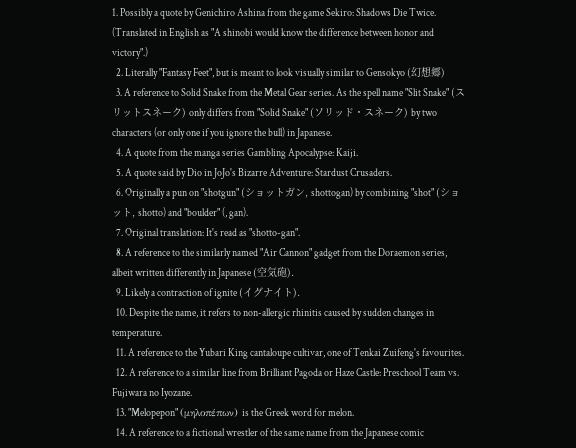1. Possibly a quote by Genichiro Ashina from the game Sekiro: Shadows Die Twice. (Translated in English as "A shinobi would know the difference between honor and victory".)
  2. Literally "Fantasy Feet", but is meant to look visually similar to Gensokyo (幻想郷)
  3. A reference to Solid Snake from the Metal Gear series. As the spell name "Slit Snake" (スリットスネーク) only differs from "Solid Snake" (ソリッド・スネーク) by two characters (or only one if you ignore the bull) in Japanese.
  4. A quote from the manga series Gambling Apocalypse: Kaiji.
  5. A quote said by Dio in JoJo's Bizarre Adventure: Stardust Crusaders.
  6. Originally a pun on "shotgun" (ショットガン, shottogan) by combining "shot" (ショット, shotto) and "boulder" (, gan).
  7. Original translation: It's read as "shotto-gan".
  8. A reference to the similarly named "Air Cannon" gadget from the Doraemon series, albeit written differently in Japanese (空気砲).
  9. Likely a contraction of ignite (イグナイト).
  10. Despite the name, it refers to non-allergic rhinitis caused by sudden changes in temperature.
  11. A reference to the Yubari King cantaloupe cultivar, one of Tenkai Zuifeng's favourites.
  12. A reference to a similar line from Brilliant Pagoda or Haze Castle: Preschool Team vs. Fujiwara no Iyozane.
  13. "Melopepon" (μηλοπέπων) is the Greek word for melon.
  14. A reference to a fictional wrestler of the same name from the Japanese comic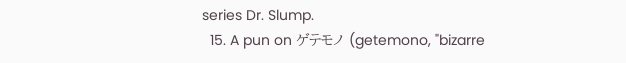series Dr. Slump.
  15. A pun on ゲテモノ (getemono, "bizarre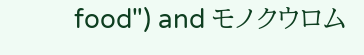food") and モノクウロム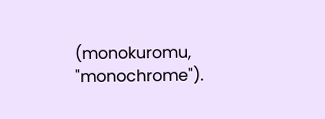(monokuromu, "monochrome").